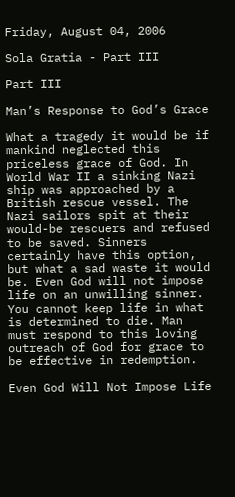Friday, August 04, 2006

Sola Gratia - Part III

Part III

Man’s Response to God’s Grace

What a tragedy it would be if mankind neglected this priceless grace of God. In World War II a sinking Nazi ship was approached by a British rescue vessel. The Nazi sailors spit at their would-be rescuers and refused to be saved. Sinners certainly have this option, but what a sad waste it would be. Even God will not impose life on an unwilling sinner. You cannot keep life in what is determined to die. Man must respond to this loving outreach of God for grace to be effective in redemption.

Even God Will Not Impose Life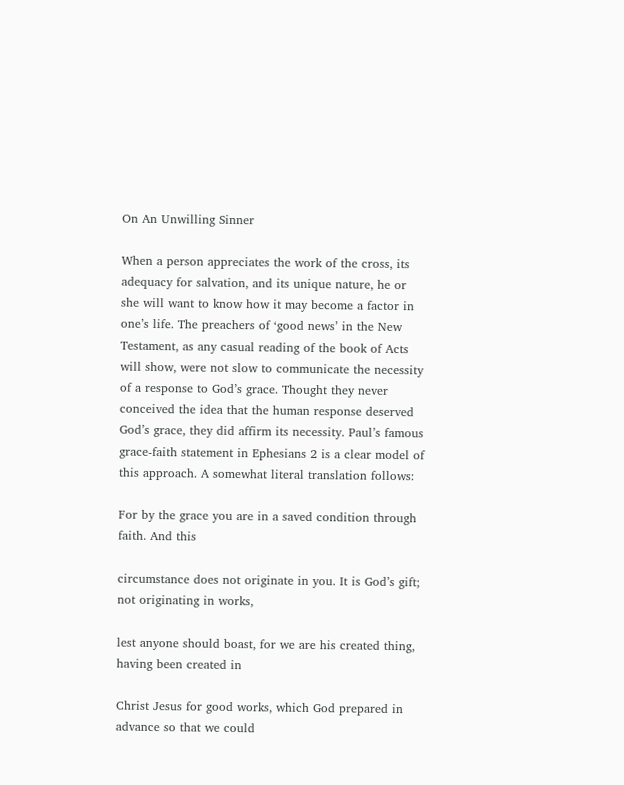On An Unwilling Sinner

When a person appreciates the work of the cross, its adequacy for salvation, and its unique nature, he or she will want to know how it may become a factor in one’s life. The preachers of ‘good news’ in the New Testament, as any casual reading of the book of Acts will show, were not slow to communicate the necessity of a response to God’s grace. Thought they never conceived the idea that the human response deserved God’s grace, they did affirm its necessity. Paul’s famous grace-faith statement in Ephesians 2 is a clear model of this approach. A somewhat literal translation follows:

For by the grace you are in a saved condition through faith. And this

circumstance does not originate in you. It is God’s gift; not originating in works,

lest anyone should boast, for we are his created thing, having been created in

Christ Jesus for good works, which God prepared in advance so that we could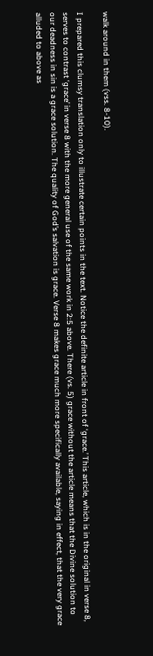walk around in them (vss. 8-10).

I prepared this clumsy translation only to illustrate certain points in the text. Notice the definite article in front of ‘grace.’ This article, which is in the original in verse 8, serves to contrast ‘grace’ in verse 8 with the more general use of the same work in 2:5 above. There (vs. 5) grace without the article means that the Divine solution to our deadness in sin is a grace solution. The quality of God’s salvation is grace. Verse 8 makes grace much more specifically available, saying in effect, that the very grace alluded to above as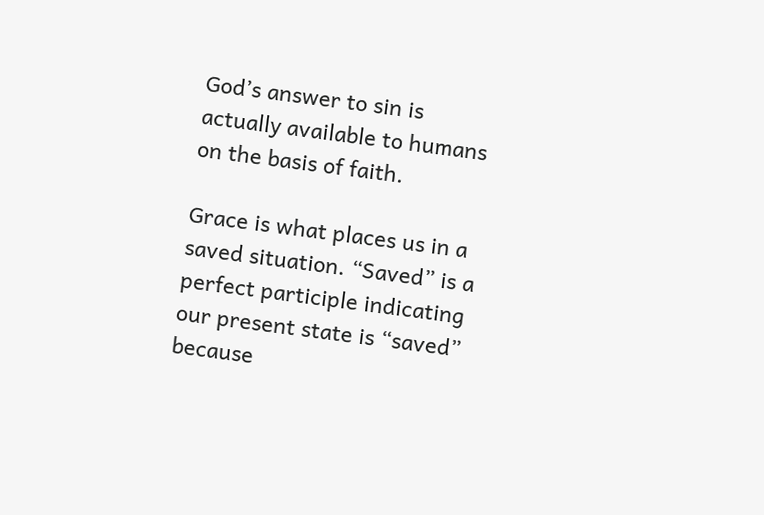God’s answer to sin is actually available to humans on the basis of faith.

Grace is what places us in a saved situation. “Saved” is a perfect participle indicating our present state is “saved” because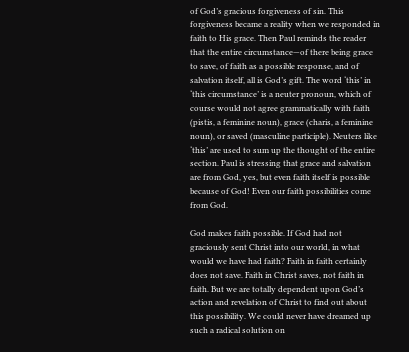of God’s gracious forgiveness of sin. This forgiveness became a reality when we responded in faith to His grace. Then Paul reminds the reader that the entire circumstance—of there being grace to save, of faith as a possible response, and of salvation itself, all is God’s gift. The word ‘this’ in ‘this circumstance’ is a neuter pronoun, which of course would not agree grammatically with faith (pistis, a feminine noun), grace (charis, a feminine noun), or saved (masculine participle). Neuters like ‘this’ are used to sum up the thought of the entire section. Paul is stressing that grace and salvation are from God, yes, but even faith itself is possible because of God! Even our faith possibilities come from God.

God makes faith possible. If God had not graciously sent Christ into our world, in what would we have had faith? Faith in faith certainly does not save. Faith in Christ saves, not faith in faith. But we are totally dependent upon God’s action and revelation of Christ to find out about this possibility. We could never have dreamed up such a radical solution on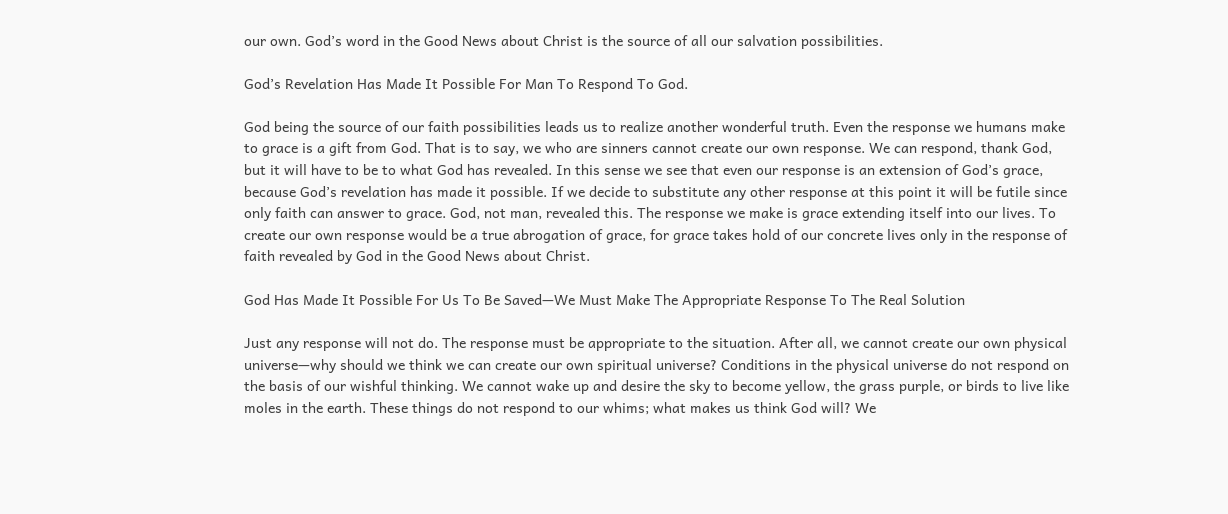our own. God’s word in the Good News about Christ is the source of all our salvation possibilities.

God’s Revelation Has Made It Possible For Man To Respond To God.

God being the source of our faith possibilities leads us to realize another wonderful truth. Even the response we humans make to grace is a gift from God. That is to say, we who are sinners cannot create our own response. We can respond, thank God, but it will have to be to what God has revealed. In this sense we see that even our response is an extension of God’s grace, because God’s revelation has made it possible. If we decide to substitute any other response at this point it will be futile since only faith can answer to grace. God, not man, revealed this. The response we make is grace extending itself into our lives. To create our own response would be a true abrogation of grace, for grace takes hold of our concrete lives only in the response of faith revealed by God in the Good News about Christ.

God Has Made It Possible For Us To Be Saved—We Must Make The Appropriate Response To The Real Solution

Just any response will not do. The response must be appropriate to the situation. After all, we cannot create our own physical universe—why should we think we can create our own spiritual universe? Conditions in the physical universe do not respond on the basis of our wishful thinking. We cannot wake up and desire the sky to become yellow, the grass purple, or birds to live like moles in the earth. These things do not respond to our whims; what makes us think God will? We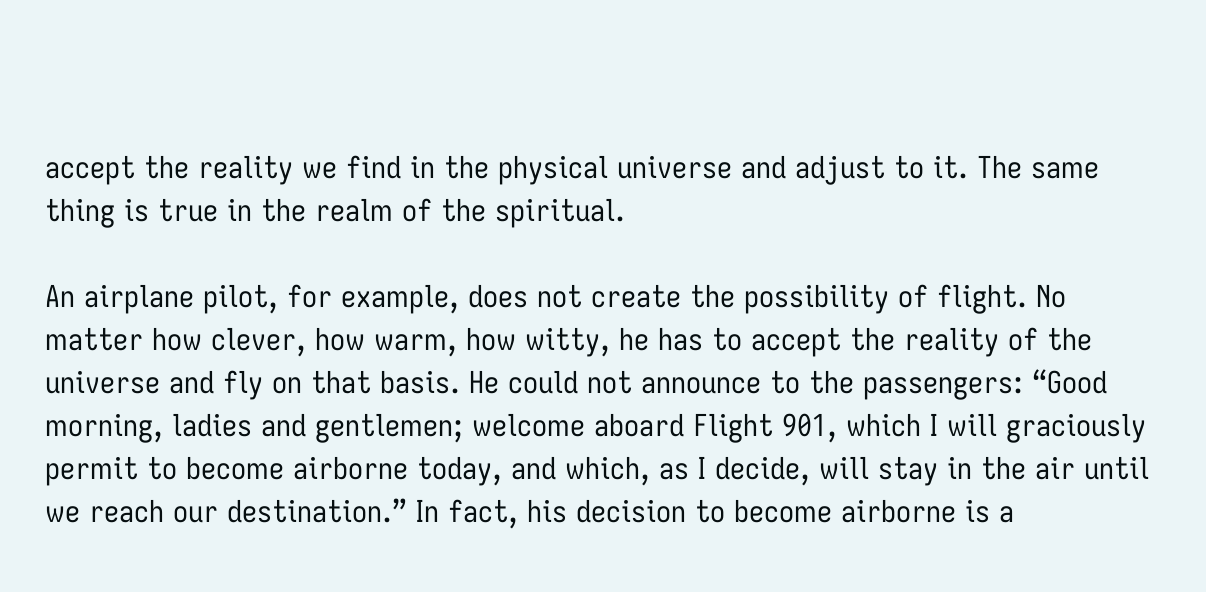accept the reality we find in the physical universe and adjust to it. The same thing is true in the realm of the spiritual.

An airplane pilot, for example, does not create the possibility of flight. No matter how clever, how warm, how witty, he has to accept the reality of the universe and fly on that basis. He could not announce to the passengers: “Good morning, ladies and gentlemen; welcome aboard Flight 901, which I will graciously permit to become airborne today, and which, as I decide, will stay in the air until we reach our destination.” In fact, his decision to become airborne is a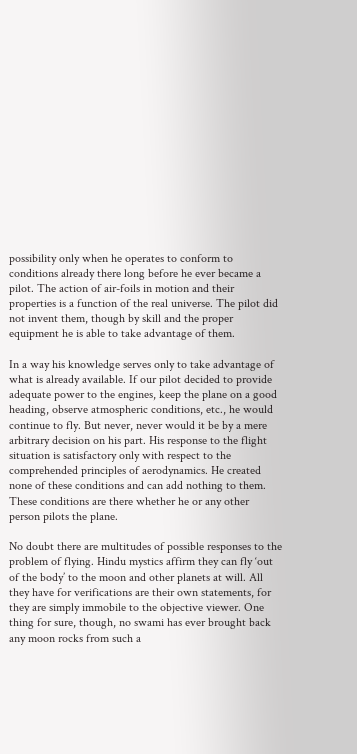possibility only when he operates to conform to conditions already there long before he ever became a pilot. The action of air-foils in motion and their properties is a function of the real universe. The pilot did not invent them, though by skill and the proper equipment he is able to take advantage of them.

In a way his knowledge serves only to take advantage of what is already available. If our pilot decided to provide adequate power to the engines, keep the plane on a good heading, observe atmospheric conditions, etc., he would continue to fly. But never, never would it be by a mere arbitrary decision on his part. His response to the flight situation is satisfactory only with respect to the comprehended principles of aerodynamics. He created none of these conditions and can add nothing to them. These conditions are there whether he or any other person pilots the plane.

No doubt there are multitudes of possible responses to the problem of flying. Hindu mystics affirm they can fly ‘out of the body’ to the moon and other planets at will. All they have for verifications are their own statements, for they are simply immobile to the objective viewer. One thing for sure, though, no swami has ever brought back any moon rocks from such a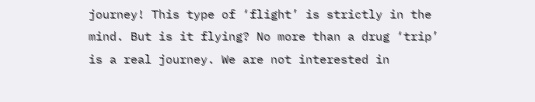journey! This type of ‘flight’ is strictly in the mind. But is it flying? No more than a drug ‘trip’ is a real journey. We are not interested in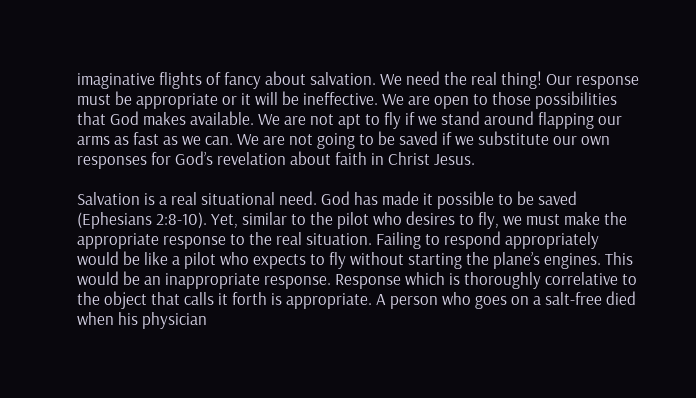imaginative flights of fancy about salvation. We need the real thing! Our response must be appropriate or it will be ineffective. We are open to those possibilities that God makes available. We are not apt to fly if we stand around flapping our arms as fast as we can. We are not going to be saved if we substitute our own responses for God’s revelation about faith in Christ Jesus.

Salvation is a real situational need. God has made it possible to be saved (Ephesians 2:8-10). Yet, similar to the pilot who desires to fly, we must make the appropriate response to the real situation. Failing to respond appropriately would be like a pilot who expects to fly without starting the plane’s engines. This would be an inappropriate response. Response which is thoroughly correlative to the object that calls it forth is appropriate. A person who goes on a salt-free died when his physician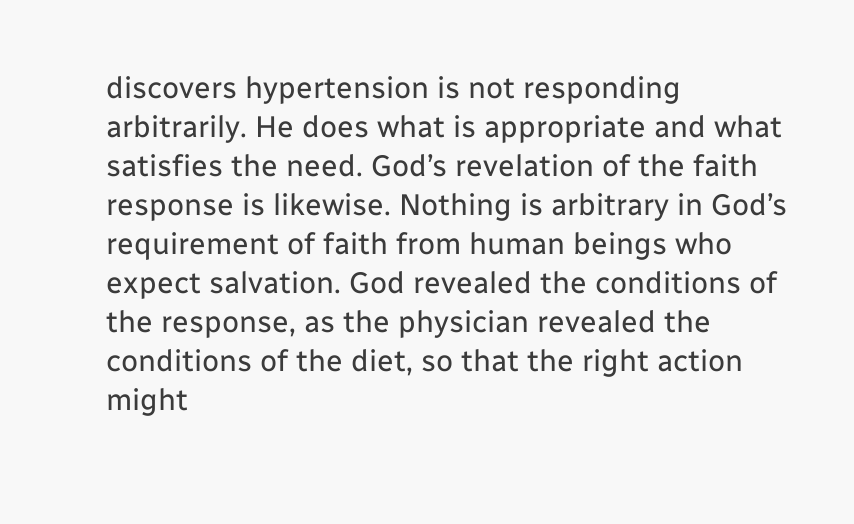discovers hypertension is not responding arbitrarily. He does what is appropriate and what satisfies the need. God’s revelation of the faith response is likewise. Nothing is arbitrary in God’s requirement of faith from human beings who expect salvation. God revealed the conditions of the response, as the physician revealed the conditions of the diet, so that the right action might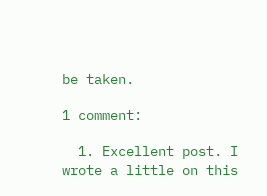be taken.

1 comment:

  1. Excellent post. I wrote a little on this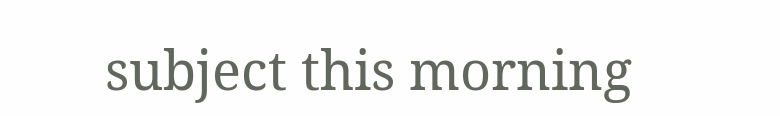subject this morning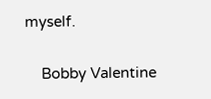myself.

    Bobby Valentine